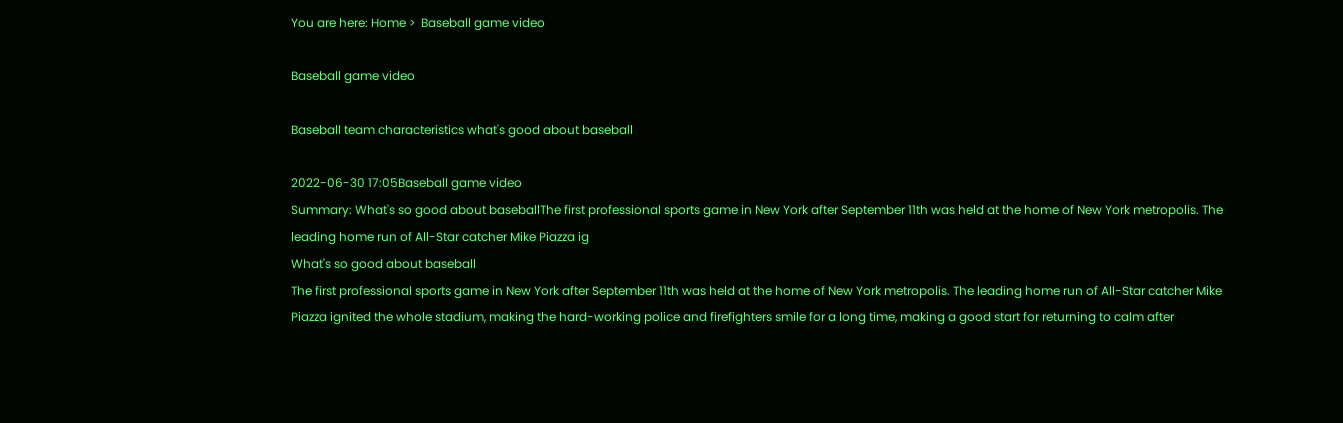You are here: Home >  Baseball game video

Baseball game video

Baseball team characteristics what's good about baseball

2022-06-30 17:05Baseball game video
Summary: What's so good about baseballThe first professional sports game in New York after September 11th was held at the home of New York metropolis. The leading home run of All-Star catcher Mike Piazza ig
What's so good about baseball
The first professional sports game in New York after September 11th was held at the home of New York metropolis. The leading home run of All-Star catcher Mike Piazza ignited the whole stadium, making the hard-working police and firefighters smile for a long time, making a good start for returning to calm after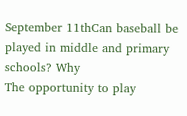September 11thCan baseball be played in middle and primary schools? Why
The opportunity to play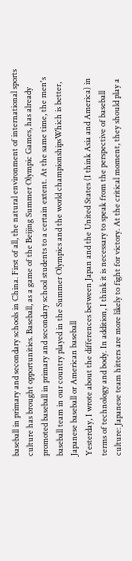baseball in primary and secondary schools in China. First of all, the natural environment of international sports culture has brought opportunities. Baseball, as a game of the Beijing Summer Olympic Games, has already promoted baseball in primary and secondary school students to a certain extent. At the same time, the men's baseball team in our country played in the Summer Olympics and the world championshipsWhich is better, Japanese baseball or American baseball
Yesterday, I wrote about the differences between Japan and the United States (I think Asia and America) in terms of technology and body. In addition, I think it is necessary to speak from the perspective of baseball culture: Japanese team hitters are more likely to fight for victory. At the critical moment, they should play a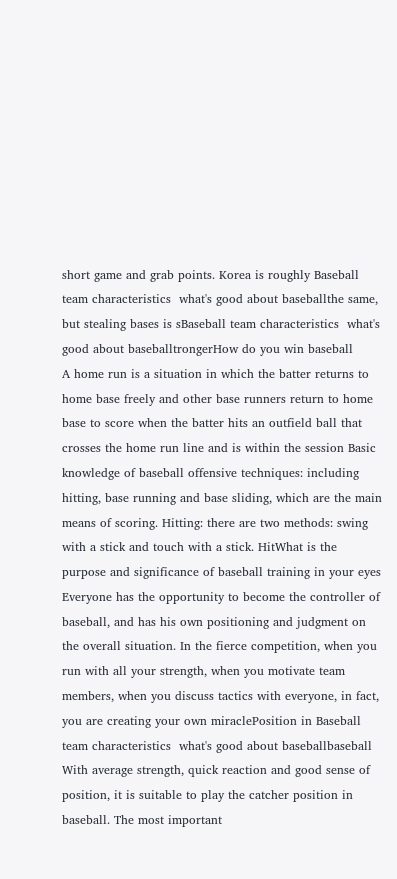short game and grab points. Korea is roughly Baseball team characteristics  what's good about baseballthe same, but stealing bases is sBaseball team characteristics  what's good about baseballtrongerHow do you win baseball
A home run is a situation in which the batter returns to home base freely and other base runners return to home base to score when the batter hits an outfield ball that crosses the home run line and is within the session Basic knowledge of baseball offensive techniques: including hitting, base running and base sliding, which are the main means of scoring. Hitting: there are two methods: swing with a stick and touch with a stick. HitWhat is the purpose and significance of baseball training in your eyes
Everyone has the opportunity to become the controller of baseball, and has his own positioning and judgment on the overall situation. In the fierce competition, when you run with all your strength, when you motivate team members, when you discuss tactics with everyone, in fact, you are creating your own miraclePosition in Baseball team characteristics  what's good about baseballbaseball
With average strength, quick reaction and good sense of position, it is suitable to play the catcher position in baseball. The most important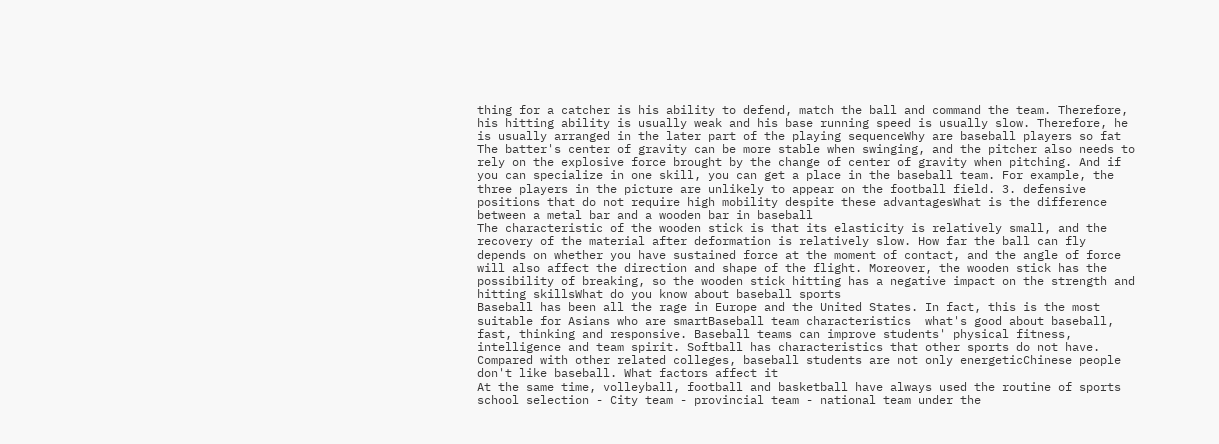thing for a catcher is his ability to defend, match the ball and command the team. Therefore, his hitting ability is usually weak and his base running speed is usually slow. Therefore, he is usually arranged in the later part of the playing sequenceWhy are baseball players so fat
The batter's center of gravity can be more stable when swinging, and the pitcher also needs to rely on the explosive force brought by the change of center of gravity when pitching. And if you can specialize in one skill, you can get a place in the baseball team. For example, the three players in the picture are unlikely to appear on the football field. 3. defensive positions that do not require high mobility despite these advantagesWhat is the difference between a metal bar and a wooden bar in baseball
The characteristic of the wooden stick is that its elasticity is relatively small, and the recovery of the material after deformation is relatively slow. How far the ball can fly depends on whether you have sustained force at the moment of contact, and the angle of force will also affect the direction and shape of the flight. Moreover, the wooden stick has the possibility of breaking, so the wooden stick hitting has a negative impact on the strength and hitting skillsWhat do you know about baseball sports
Baseball has been all the rage in Europe and the United States. In fact, this is the most suitable for Asians who are smartBaseball team characteristics  what's good about baseball, fast, thinking and responsive. Baseball teams can improve students' physical fitness, intelligence and team spirit. Softball has characteristics that other sports do not have. Compared with other related colleges, baseball students are not only energeticChinese people don't like baseball. What factors affect it
At the same time, volleyball, football and basketball have always used the routine of sports school selection - City team - provincial team - national team under the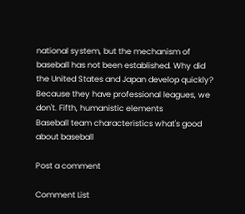national system, but the mechanism of baseball has not been established. Why did the United States and Japan develop quickly? Because they have professional leagues, we don't. Fifth, humanistic elements
Baseball team characteristics what's good about baseball

Post a comment

Comment List